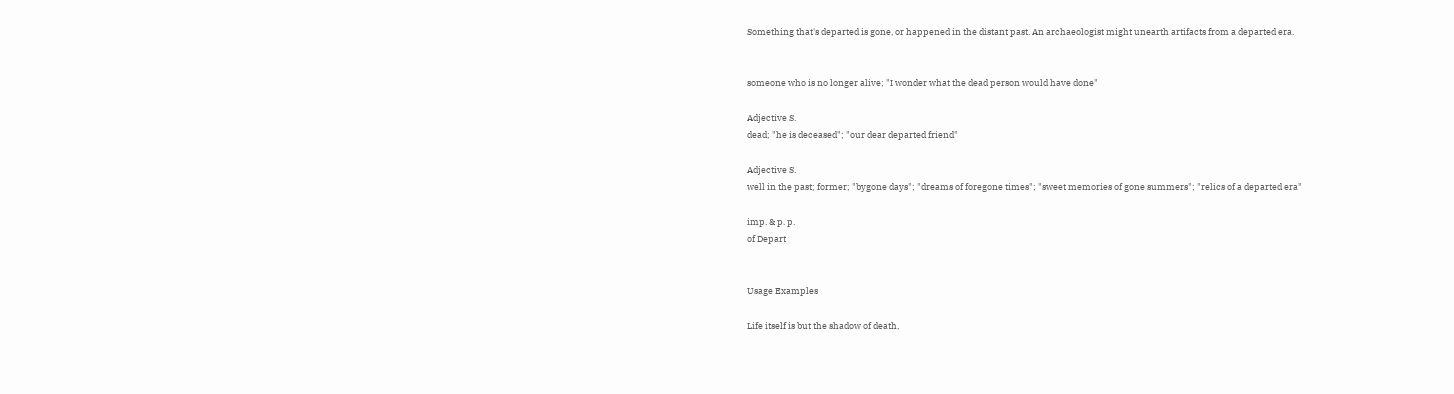Something that's departed is gone, or happened in the distant past. An archaeologist might unearth artifacts from a departed era.


someone who is no longer alive; "I wonder what the dead person would have done"

Adjective S.
dead; "he is deceased"; "our dear departed friend"

Adjective S.
well in the past; former; "bygone days"; "dreams of foregone times"; "sweet memories of gone summers"; "relics of a departed era"

imp. & p. p.
of Depart


Usage Examples

Life itself is but the shadow of death,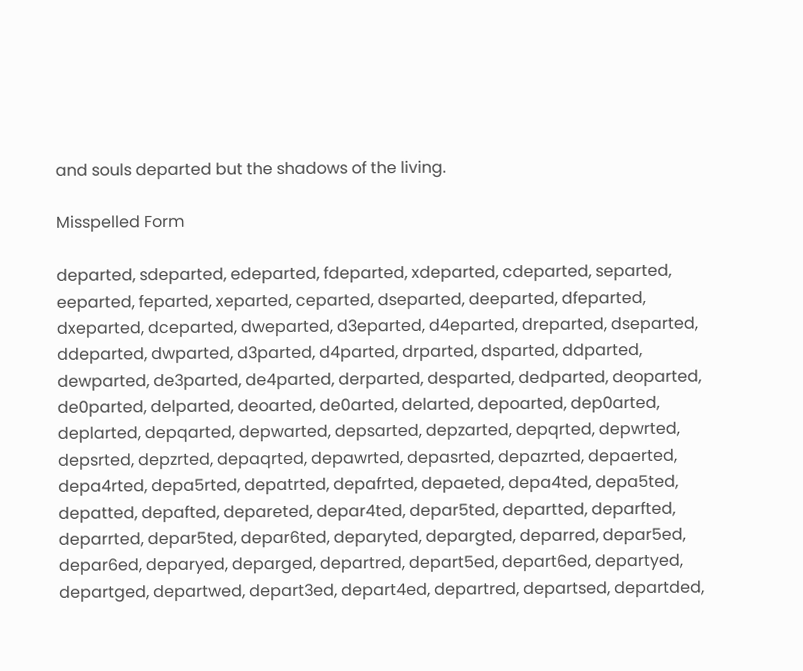and souls departed but the shadows of the living.

Misspelled Form

departed, sdeparted, edeparted, fdeparted, xdeparted, cdeparted, separted, eeparted, feparted, xeparted, ceparted, dseparted, deeparted, dfeparted, dxeparted, dceparted, dweparted, d3eparted, d4eparted, dreparted, dseparted, ddeparted, dwparted, d3parted, d4parted, drparted, dsparted, ddparted, dewparted, de3parted, de4parted, derparted, desparted, dedparted, deoparted, de0parted, delparted, deoarted, de0arted, delarted, depoarted, dep0arted, deplarted, depqarted, depwarted, depsarted, depzarted, depqrted, depwrted, depsrted, depzrted, depaqrted, depawrted, depasrted, depazrted, depaerted, depa4rted, depa5rted, depatrted, depafrted, depaeted, depa4ted, depa5ted, depatted, depafted, depareted, depar4ted, depar5ted, departted, deparfted, deparrted, depar5ted, depar6ted, deparyted, depargted, deparred, depar5ed, depar6ed, deparyed, deparged, departred, depart5ed, depart6ed, departyed, departged, departwed, depart3ed, depart4ed, departred, departsed, departded,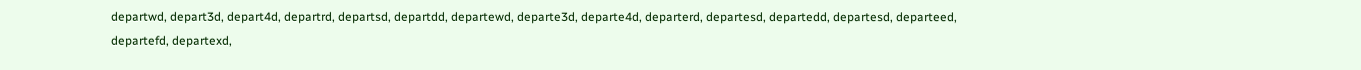departwd, depart3d, depart4d, departrd, departsd, departdd, departewd, departe3d, departe4d, departerd, departesd, departedd, departesd, departeed, departefd, departexd,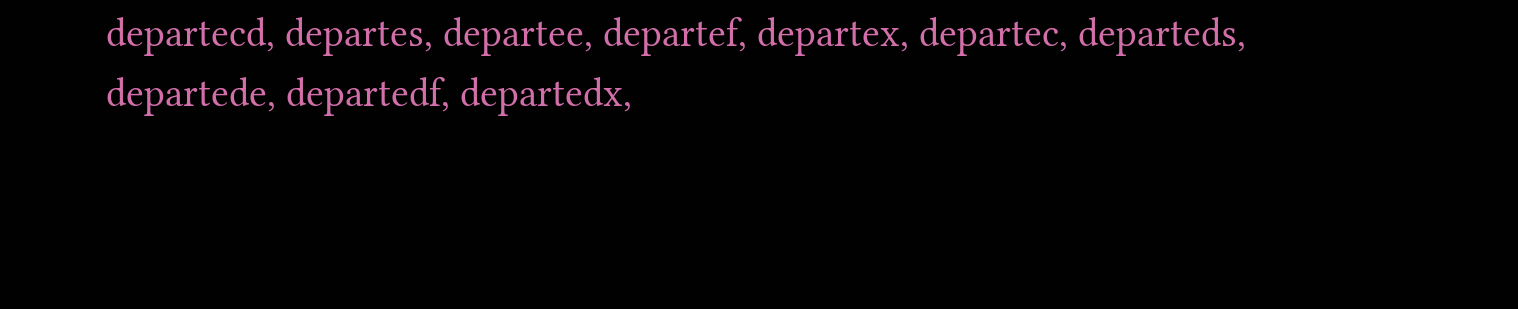departecd, departes, departee, departef, departex, departec, departeds, departede, departedf, departedx,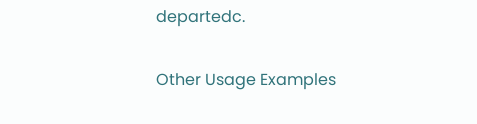departedc.

Other Usage Examples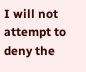I will not attempt to deny the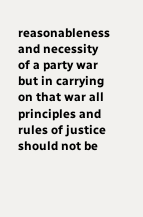reasonableness and necessity of a party war but in carrying on that war all principles and rules of justice should not be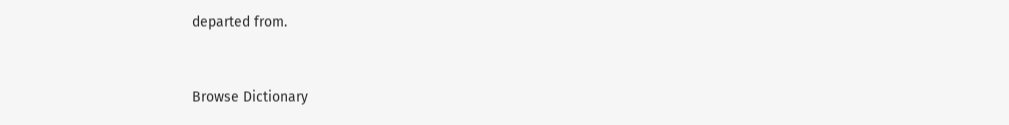departed from.


Browse Dictionary